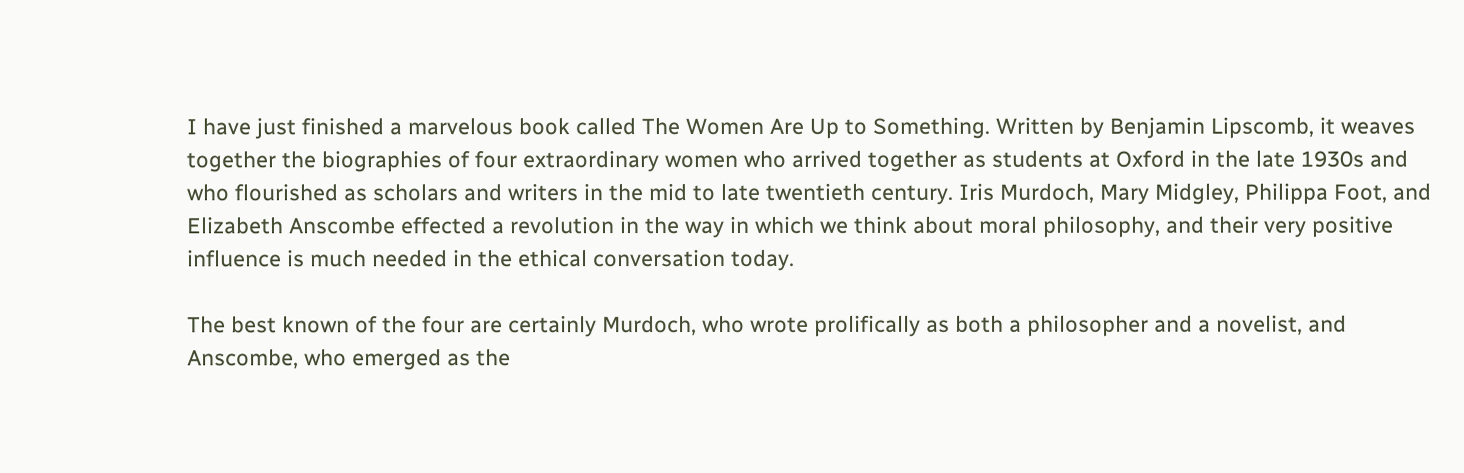I have just finished a marvelous book called The Women Are Up to Something. Written by Benjamin Lipscomb, it weaves together the biographies of four extraordinary women who arrived together as students at Oxford in the late 1930s and who flourished as scholars and writers in the mid to late twentieth century. Iris Murdoch, Mary Midgley, Philippa Foot, and Elizabeth Anscombe effected a revolution in the way in which we think about moral philosophy, and their very positive influence is much needed in the ethical conversation today.

The best known of the four are certainly Murdoch, who wrote prolifically as both a philosopher and a novelist, and Anscombe, who emerged as the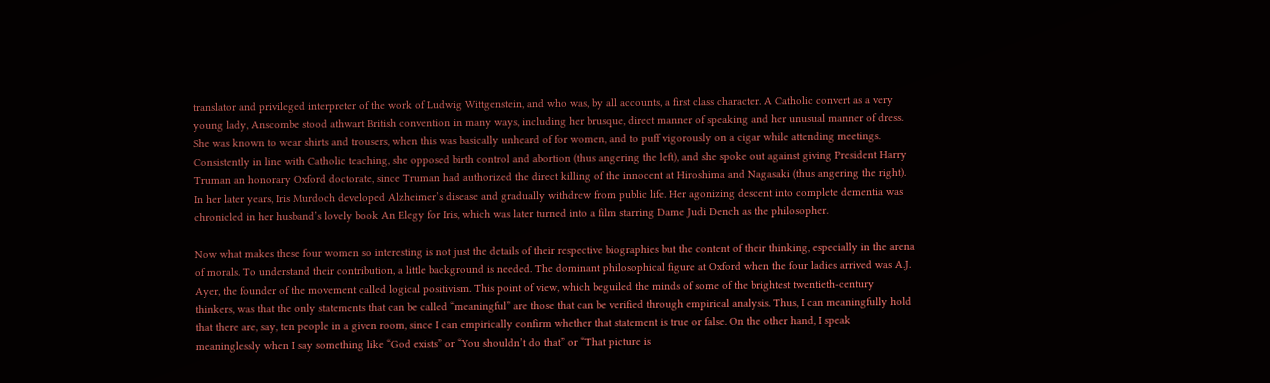translator and privileged interpreter of the work of Ludwig Wittgenstein, and who was, by all accounts, a first class character. A Catholic convert as a very young lady, Anscombe stood athwart British convention in many ways, including her brusque, direct manner of speaking and her unusual manner of dress. She was known to wear shirts and trousers, when this was basically unheard of for women, and to puff vigorously on a cigar while attending meetings. Consistently in line with Catholic teaching, she opposed birth control and abortion (thus angering the left), and she spoke out against giving President Harry Truman an honorary Oxford doctorate, since Truman had authorized the direct killing of the innocent at Hiroshima and Nagasaki (thus angering the right). In her later years, Iris Murdoch developed Alzheimer’s disease and gradually withdrew from public life. Her agonizing descent into complete dementia was chronicled in her husband’s lovely book An Elegy for Iris, which was later turned into a film starring Dame Judi Dench as the philosopher.

Now what makes these four women so interesting is not just the details of their respective biographies but the content of their thinking, especially in the arena of morals. To understand their contribution, a little background is needed. The dominant philosophical figure at Oxford when the four ladies arrived was A.J. Ayer, the founder of the movement called logical positivism. This point of view, which beguiled the minds of some of the brightest twentieth-century thinkers, was that the only statements that can be called “meaningful” are those that can be verified through empirical analysis. Thus, I can meaningfully hold that there are, say, ten people in a given room, since I can empirically confirm whether that statement is true or false. On the other hand, I speak meaninglessly when I say something like “God exists” or “You shouldn’t do that” or “That picture is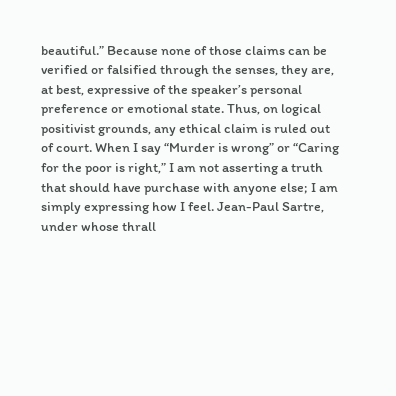beautiful.” Because none of those claims can be verified or falsified through the senses, they are, at best, expressive of the speaker’s personal preference or emotional state. Thus, on logical positivist grounds, any ethical claim is ruled out of court. When I say “Murder is wrong” or “Caring for the poor is right,” I am not asserting a truth that should have purchase with anyone else; I am simply expressing how I feel. Jean-Paul Sartre, under whose thrall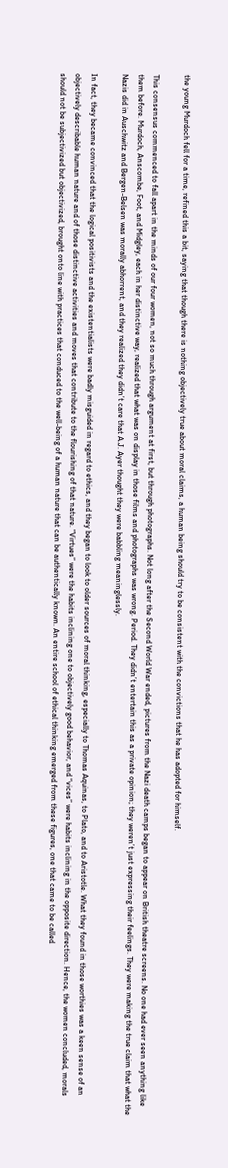the young Murdoch fell for a time, refined this a bit, saying that though there is nothing objectively true about moral claims, a human being should try to be consistent with the convictions that he has adopted for himself.

This consensus commenced to fall apart in the minds of our four women, not so much through argument at first, but through photographs. Not long after the Second World War ended, pictures from the Nazi death camps began to appear on British theatre screens. No one had ever seen anything like them before. Murdoch, Anscombe, Foot, and Midgley, each in her distinctive way, realized that what was on display in those films and photographs was wrong. Period. They didn’t entertain this as a private opinion; they weren’t just expressing their feelings. They were making the true claim that what the Nazis did in Auschwitz and Bergen-Belsen was morally abhorrent, and they realized they didn’t care that A.J. Ayer thought they were babbling meaninglessly.

In fact, they became convinced that the logical positivists and the existentialists were badly misguided in regard to ethics, and they began to look to older sources of moral thinking, especially to Thomas Aquinas, to Plato, and to Aristotle. What they found in those worthies was a keen sense of an objectively describable human nature and of those distinctive activities and moves that contribute to the flourishing of that nature. “Virtues” were the habits inclining one to objectively good behavior, and “vices” were habits inclining in the opposite direction. Hence, the women concluded, morals should not be subjectivized but objectivized, brought onto line with practices that conduced to the well-being of a human nature that can be authentically known. An entire school of ethical thinking emerged from these figures, one that came to be called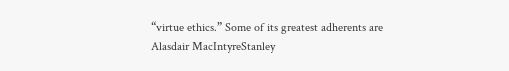“virtue ethics.” Some of its greatest adherents are Alasdair MacIntyreStanley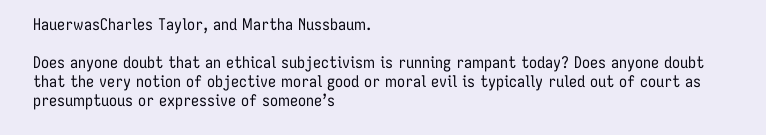HauerwasCharles Taylor, and Martha Nussbaum.

Does anyone doubt that an ethical subjectivism is running rampant today? Does anyone doubt that the very notion of objective moral good or moral evil is typically ruled out of court as presumptuous or expressive of someone’s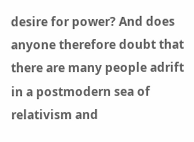desire for power? And does anyone therefore doubt that there are many people adrift in a postmodern sea of relativism and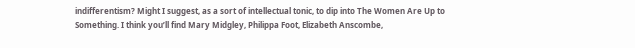indifferentism? Might I suggest, as a sort of intellectual tonic, to dip into The Women Are Up to Something. I think you’ll find Mary Midgley, Philippa Foot, Elizabeth Anscombe,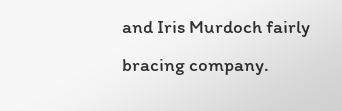and Iris Murdoch fairly bracing company.